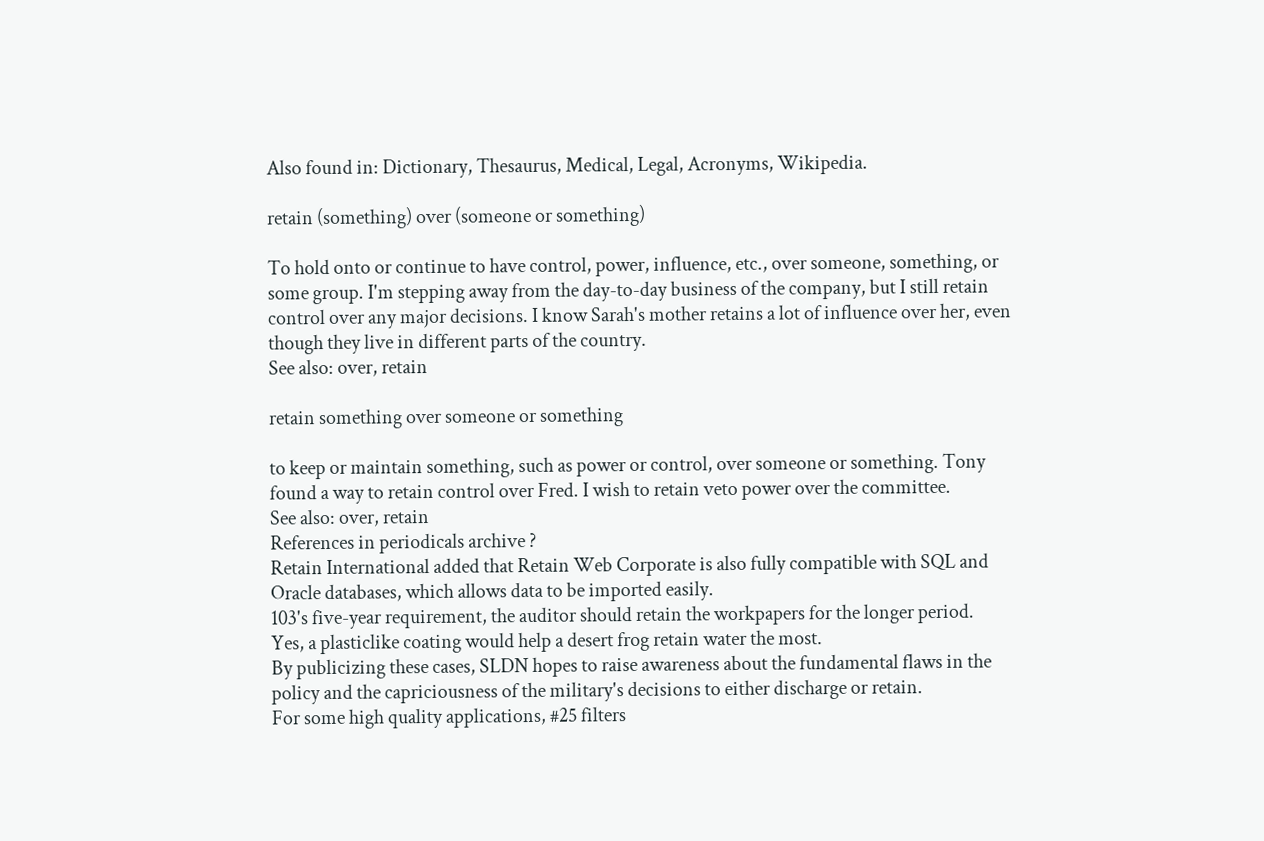Also found in: Dictionary, Thesaurus, Medical, Legal, Acronyms, Wikipedia.

retain (something) over (someone or something)

To hold onto or continue to have control, power, influence, etc., over someone, something, or some group. I'm stepping away from the day-to-day business of the company, but I still retain control over any major decisions. I know Sarah's mother retains a lot of influence over her, even though they live in different parts of the country.
See also: over, retain

retain something over someone or something

to keep or maintain something, such as power or control, over someone or something. Tony found a way to retain control over Fred. I wish to retain veto power over the committee.
See also: over, retain
References in periodicals archive ?
Retain International added that Retain Web Corporate is also fully compatible with SQL and Oracle databases, which allows data to be imported easily.
103's five-year requirement, the auditor should retain the workpapers for the longer period.
Yes, a plasticlike coating would help a desert frog retain water the most.
By publicizing these cases, SLDN hopes to raise awareness about the fundamental flaws in the policy and the capriciousness of the military's decisions to either discharge or retain.
For some high quality applications, #25 filters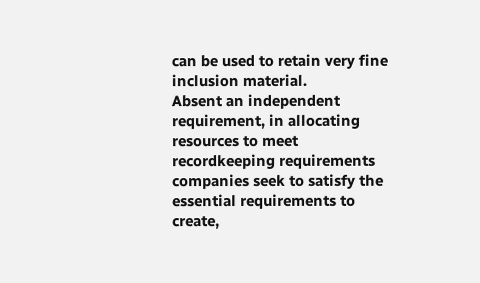can be used to retain very fine inclusion material.
Absent an independent requirement, in allocating resources to meet recordkeeping requirements companies seek to satisfy the essential requirements to create,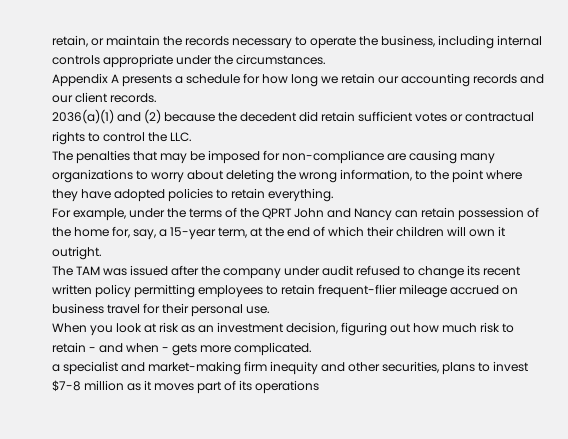retain, or maintain the records necessary to operate the business, including internal controls appropriate under the circumstances.
Appendix A presents a schedule for how long we retain our accounting records and our client records.
2036(a)(1) and (2) because the decedent did retain sufficient votes or contractual rights to control the LLC.
The penalties that may be imposed for non-compliance are causing many organizations to worry about deleting the wrong information, to the point where they have adopted policies to retain everything.
For example, under the terms of the QPRT John and Nancy can retain possession of the home for, say, a 15-year term, at the end of which their children will own it outright.
The TAM was issued after the company under audit refused to change its recent written policy permitting employees to retain frequent-flier mileage accrued on business travel for their personal use.
When you look at risk as an investment decision, figuring out how much risk to retain - and when - gets more complicated.
a specialist and market-making firm inequity and other securities, plans to invest $7-8 million as it moves part of its operations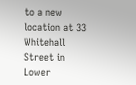to a new location at 33 Whitehall Street in Lower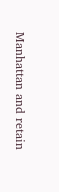Manhattan and retain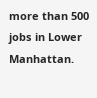more than 500 jobs in Lower Manhattan.